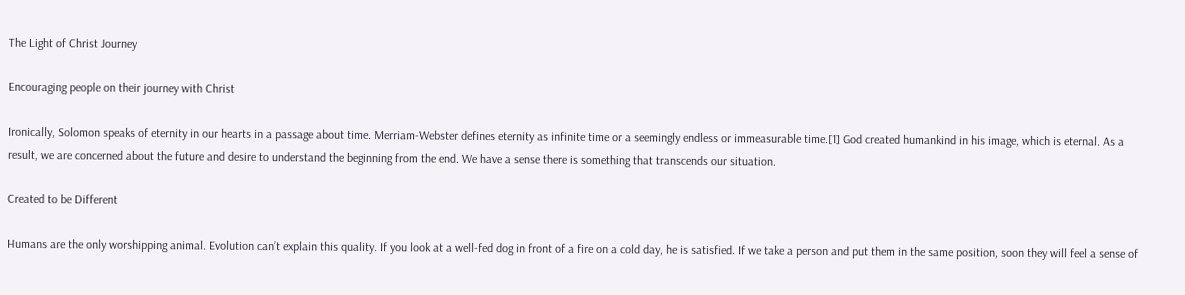The Light of Christ Journey

Encouraging people on their journey with Christ

Ironically, Solomon speaks of eternity in our hearts in a passage about time. Merriam-Webster defines eternity as infinite time or a seemingly endless or immeasurable time.[1] God created humankind in his image, which is eternal. As a result, we are concerned about the future and desire to understand the beginning from the end. We have a sense there is something that transcends our situation.

Created to be Different

Humans are the only worshipping animal. Evolution can’t explain this quality. If you look at a well-fed dog in front of a fire on a cold day, he is satisfied. If we take a person and put them in the same position, soon they will feel a sense of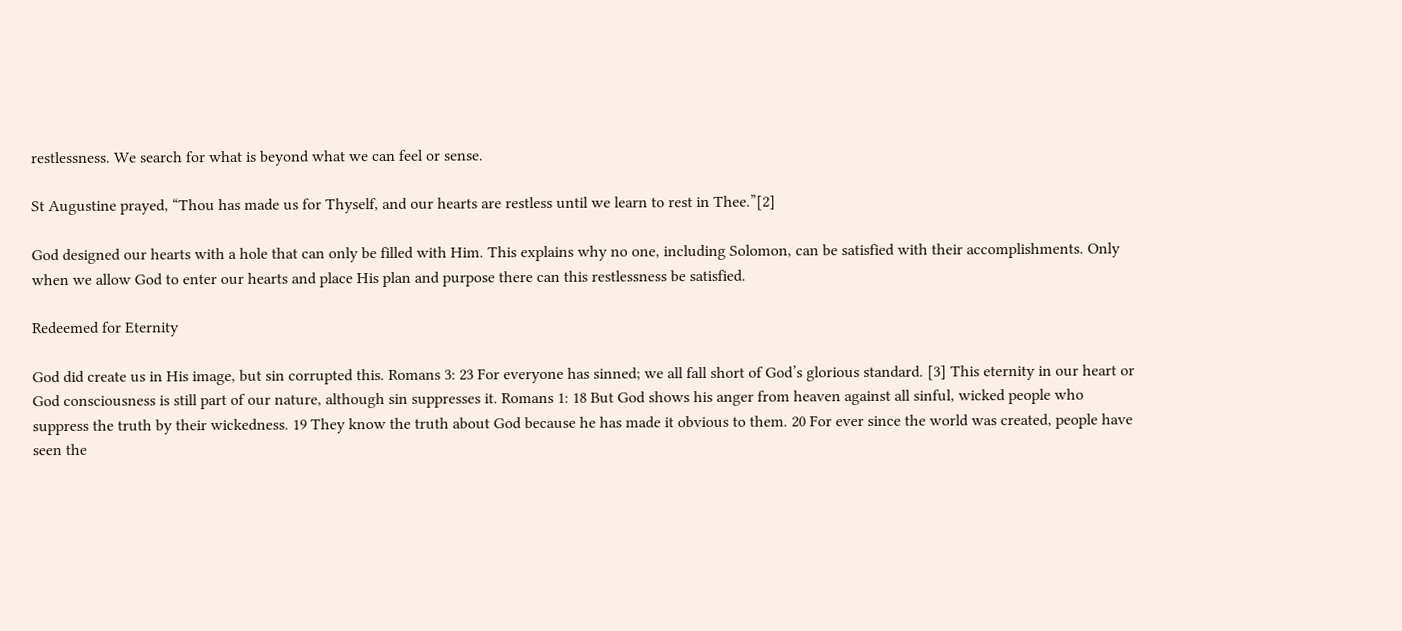restlessness. We search for what is beyond what we can feel or sense.

St Augustine prayed, “Thou has made us for Thyself, and our hearts are restless until we learn to rest in Thee.”[2]

God designed our hearts with a hole that can only be filled with Him. This explains why no one, including Solomon, can be satisfied with their accomplishments. Only when we allow God to enter our hearts and place His plan and purpose there can this restlessness be satisfied.

Redeemed for Eternity

God did create us in His image, but sin corrupted this. Romans 3: 23 For everyone has sinned; we all fall short of God’s glorious standard. [3] This eternity in our heart or God consciousness is still part of our nature, although sin suppresses it. Romans 1: 18 But God shows his anger from heaven against all sinful, wicked people who suppress the truth by their wickedness. 19 They know the truth about God because he has made it obvious to them. 20 For ever since the world was created, people have seen the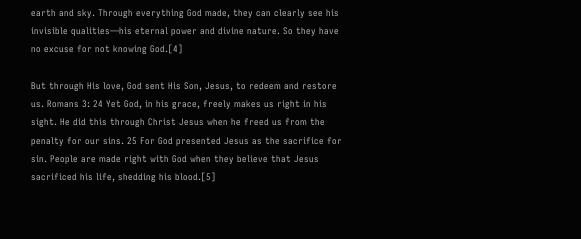earth and sky. Through everything God made, they can clearly see his invisible qualities—his eternal power and divine nature. So they have no excuse for not knowing God.[4]

But through His love, God sent His Son, Jesus, to redeem and restore us. Romans 3: 24 Yet God, in his grace, freely makes us right in his sight. He did this through Christ Jesus when he freed us from the penalty for our sins. 25 For God presented Jesus as the sacrifice for sin. People are made right with God when they believe that Jesus sacrificed his life, shedding his blood.[5]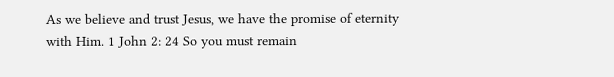As we believe and trust Jesus, we have the promise of eternity with Him. 1 John 2: 24 So you must remain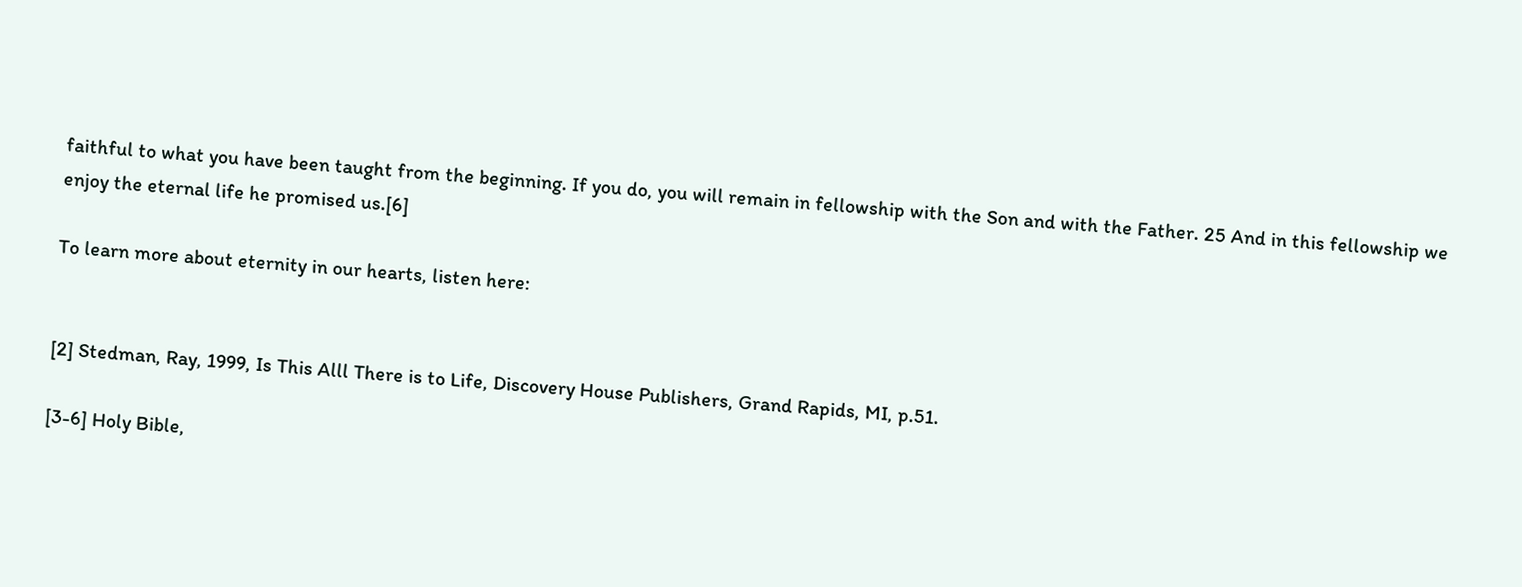faithful to what you have been taught from the beginning. If you do, you will remain in fellowship with the Son and with the Father. 25 And in this fellowship we enjoy the eternal life he promised us.[6]

To learn more about eternity in our hearts, listen here:


[2] Stedman, Ray, 1999, Is This Alll There is to Life, Discovery House Publishers, Grand Rapids, MI, p.51.

[3-6] Holy Bible,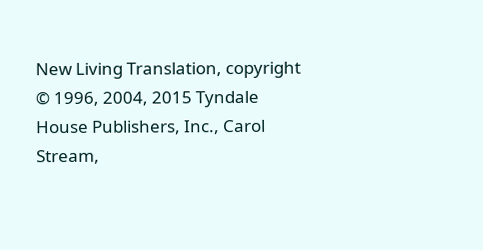New Living Translation, copyright © 1996, 2004, 2015 Tyndale House Publishers, Inc., Carol Stream,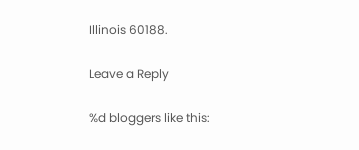Illinois 60188.

Leave a Reply

%d bloggers like this: